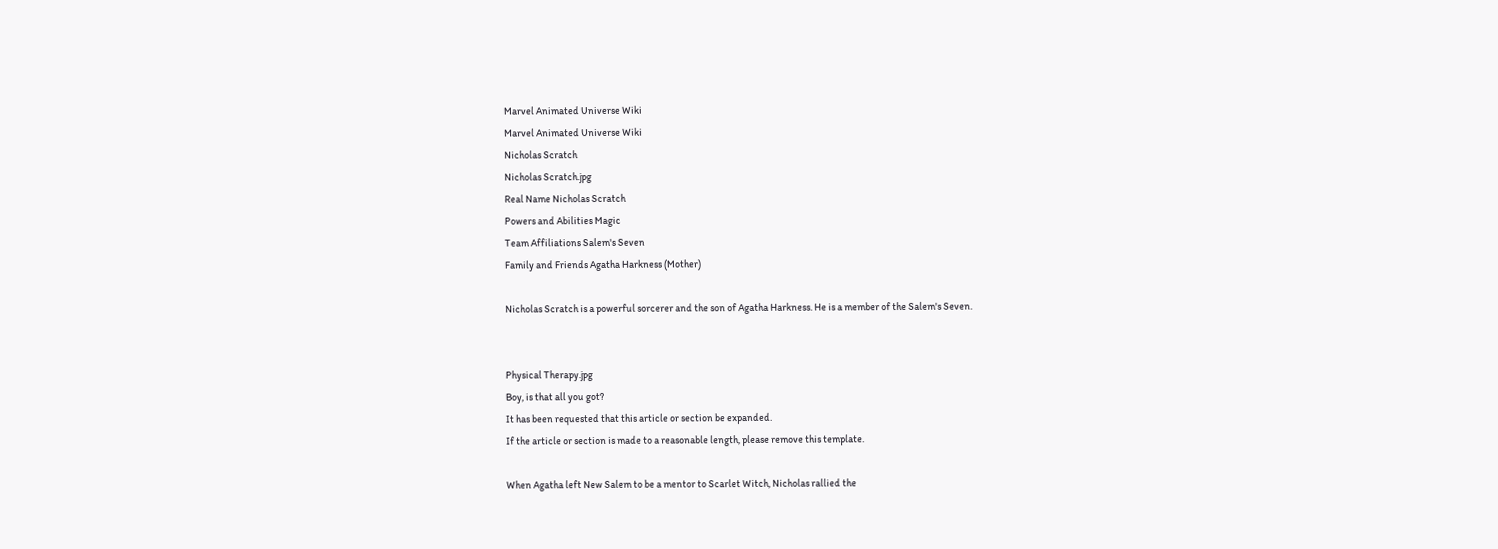Marvel Animated Universe Wiki
Marvel Animated Universe Wiki
Nicholas Scratch
Nicholas Scratch.jpg
Real Name Nicholas Scratch
Powers and Abilities Magic
Team Affiliations Salem's Seven
Family and Friends Agatha Harkness (Mother)

Nicholas Scratch is a powerful sorcerer and the son of Agatha Harkness. He is a member of the Salem's Seven.


Physical Therapy.jpg
Boy, is that all you got?
It has been requested that this article or section be expanded.
If the article or section is made to a reasonable length, please remove this template.

When Agatha left New Salem to be a mentor to Scarlet Witch, Nicholas rallied the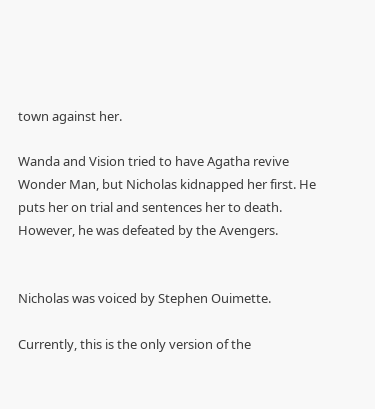town against her.

Wanda and Vision tried to have Agatha revive Wonder Man, but Nicholas kidnapped her first. He puts her on trial and sentences her to death. However, he was defeated by the Avengers.


Nicholas was voiced by Stephen Ouimette.

Currently, this is the only version of the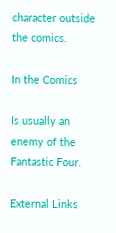character outside the comics.

In the Comics

Is usually an enemy of the Fantastic Four.

External Links